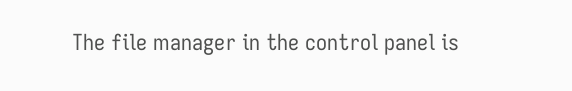The file manager in the control panel is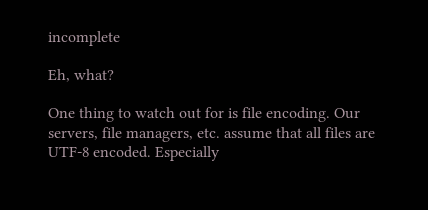incomplete

Eh, what?

One thing to watch out for is file encoding. Our servers, file managers, etc. assume that all files are UTF-8 encoded. Especially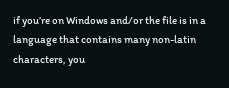if you’re on Windows and/or the file is in a language that contains many non-latin characters, you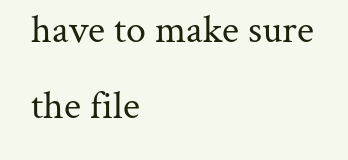have to make sure the file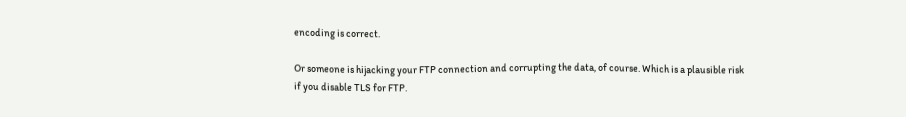encoding is correct.

Or someone is hijacking your FTP connection and corrupting the data, of course. Which is a plausible risk if you disable TLS for FTP.